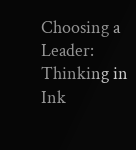Choosing a Leader: Thinking in Ink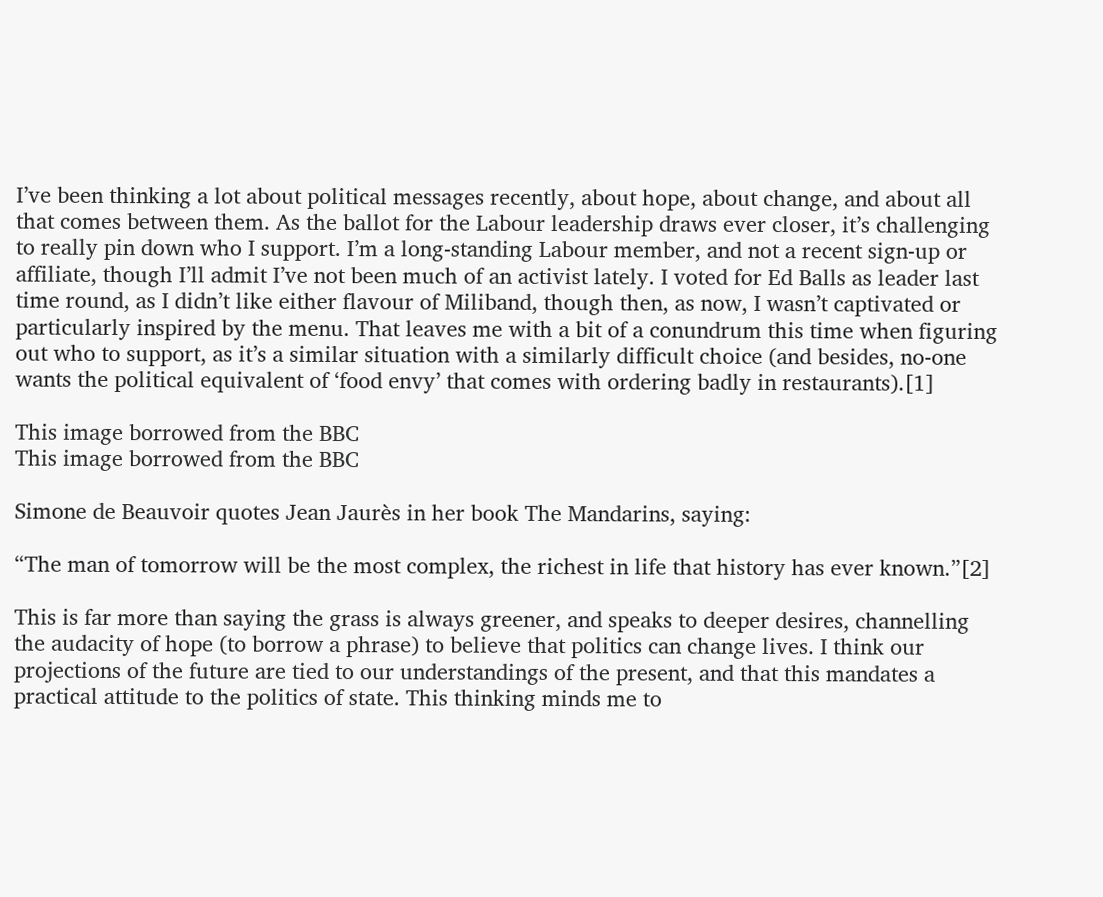I’ve been thinking a lot about political messages recently, about hope, about change, and about all that comes between them. As the ballot for the Labour leadership draws ever closer, it’s challenging to really pin down who I support. I’m a long-standing Labour member, and not a recent sign-up or affiliate, though I’ll admit I’ve not been much of an activist lately. I voted for Ed Balls as leader last time round, as I didn’t like either flavour of Miliband, though then, as now, I wasn’t captivated or particularly inspired by the menu. That leaves me with a bit of a conundrum this time when figuring out who to support, as it’s a similar situation with a similarly difficult choice (and besides, no-one wants the political equivalent of ‘food envy’ that comes with ordering badly in restaurants).[1]

This image borrowed from the BBC
This image borrowed from the BBC

Simone de Beauvoir quotes Jean Jaurès in her book The Mandarins, saying:

“The man of tomorrow will be the most complex, the richest in life that history has ever known.”[2]

This is far more than saying the grass is always greener, and speaks to deeper desires, channelling the audacity of hope (to borrow a phrase) to believe that politics can change lives. I think our projections of the future are tied to our understandings of the present, and that this mandates a practical attitude to the politics of state. This thinking minds me to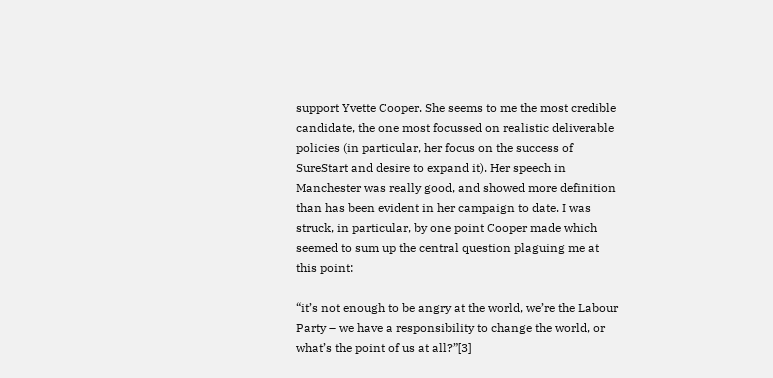support Yvette Cooper. She seems to me the most credible candidate, the one most focussed on realistic deliverable policies (in particular, her focus on the success of SureStart and desire to expand it). Her speech in Manchester was really good, and showed more definition than has been evident in her campaign to date. I was struck, in particular, by one point Cooper made which seemed to sum up the central question plaguing me at this point:

“it’s not enough to be angry at the world, we’re the Labour Party – we have a responsibility to change the world, or what’s the point of us at all?”[3]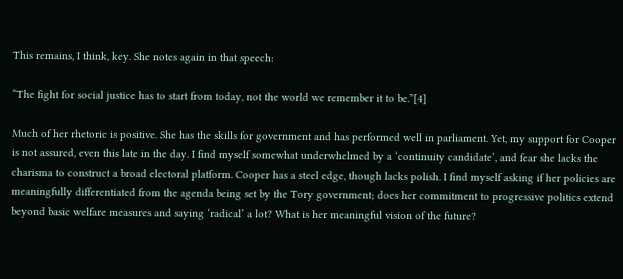This remains, I think, key. She notes again in that speech:

“The fight for social justice has to start from today, not the world we remember it to be.”[4]

Much of her rhetoric is positive. She has the skills for government and has performed well in parliament. Yet, my support for Cooper is not assured, even this late in the day. I find myself somewhat underwhelmed by a ‘continuity candidate’, and fear she lacks the charisma to construct a broad electoral platform. Cooper has a steel edge, though lacks polish. I find myself asking if her policies are meaningfully differentiated from the agenda being set by the Tory government; does her commitment to progressive politics extend beyond basic welfare measures and saying ‘radical’ a lot? What is her meaningful vision of the future?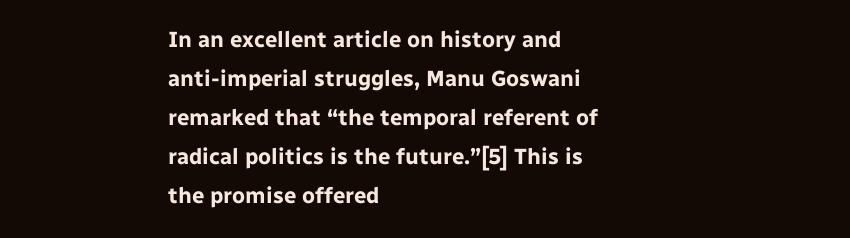In an excellent article on history and anti-imperial struggles, Manu Goswani remarked that “the temporal referent of radical politics is the future.”[5] This is the promise offered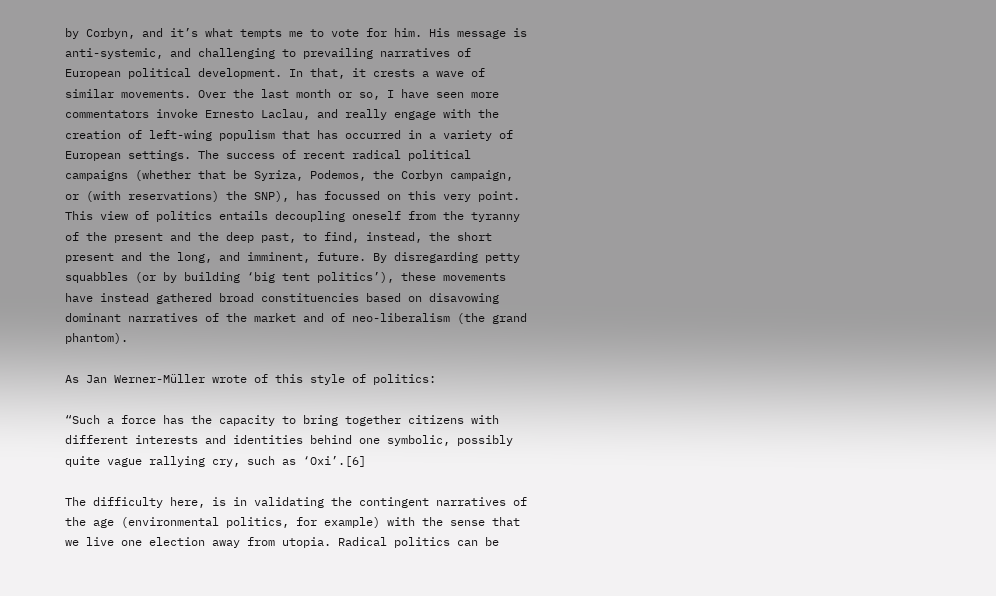by Corbyn, and it’s what tempts me to vote for him. His message is anti-systemic, and challenging to prevailing narratives of European political development. In that, it crests a wave of similar movements. Over the last month or so, I have seen more commentators invoke Ernesto Laclau, and really engage with the creation of left-wing populism that has occurred in a variety of European settings. The success of recent radical political campaigns (whether that be Syriza, Podemos, the Corbyn campaign, or (with reservations) the SNP), has focussed on this very point. This view of politics entails decoupling oneself from the tyranny of the present and the deep past, to find, instead, the short present and the long, and imminent, future. By disregarding petty squabbles (or by building ‘big tent politics’), these movements have instead gathered broad constituencies based on disavowing dominant narratives of the market and of neo-liberalism (the grand phantom).

As Jan Werner-Müller wrote of this style of politics:

“Such a force has the capacity to bring together citizens with different interests and identities behind one symbolic, possibly quite vague rallying cry, such as ‘Oxi’.[6]

The difficulty here, is in validating the contingent narratives of the age (environmental politics, for example) with the sense that we live one election away from utopia. Radical politics can be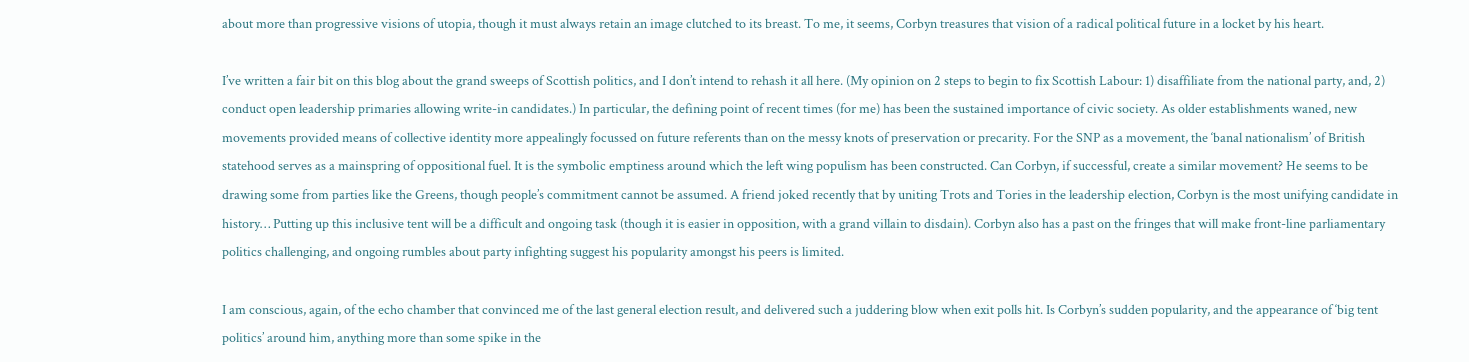about more than progressive visions of utopia, though it must always retain an image clutched to its breast. To me, it seems, Corbyn treasures that vision of a radical political future in a locket by his heart.

I’ve written a fair bit on this blog about the grand sweeps of Scottish politics, and I don’t intend to rehash it all here. (My opinion on 2 steps to begin to fix Scottish Labour: 1) disaffiliate from the national party, and, 2) conduct open leadership primaries allowing write-in candidates.) In particular, the defining point of recent times (for me) has been the sustained importance of civic society. As older establishments waned, new movements provided means of collective identity more appealingly focussed on future referents than on the messy knots of preservation or precarity. For the SNP as a movement, the ‘banal nationalism’ of British statehood serves as a mainspring of oppositional fuel. It is the symbolic emptiness around which the left wing populism has been constructed. Can Corbyn, if successful, create a similar movement? He seems to be drawing some from parties like the Greens, though people’s commitment cannot be assumed. A friend joked recently that by uniting Trots and Tories in the leadership election, Corbyn is the most unifying candidate in history… Putting up this inclusive tent will be a difficult and ongoing task (though it is easier in opposition, with a grand villain to disdain). Corbyn also has a past on the fringes that will make front-line parliamentary politics challenging, and ongoing rumbles about party infighting suggest his popularity amongst his peers is limited.

I am conscious, again, of the echo chamber that convinced me of the last general election result, and delivered such a juddering blow when exit polls hit. Is Corbyn’s sudden popularity, and the appearance of ‘big tent politics’ around him, anything more than some spike in the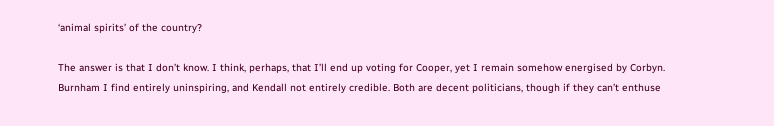‘animal spirits’ of the country?

The answer is that I don’t know. I think, perhaps, that I’ll end up voting for Cooper, yet I remain somehow energised by Corbyn. Burnham I find entirely uninspiring, and Kendall not entirely credible. Both are decent politicians, though if they can’t enthuse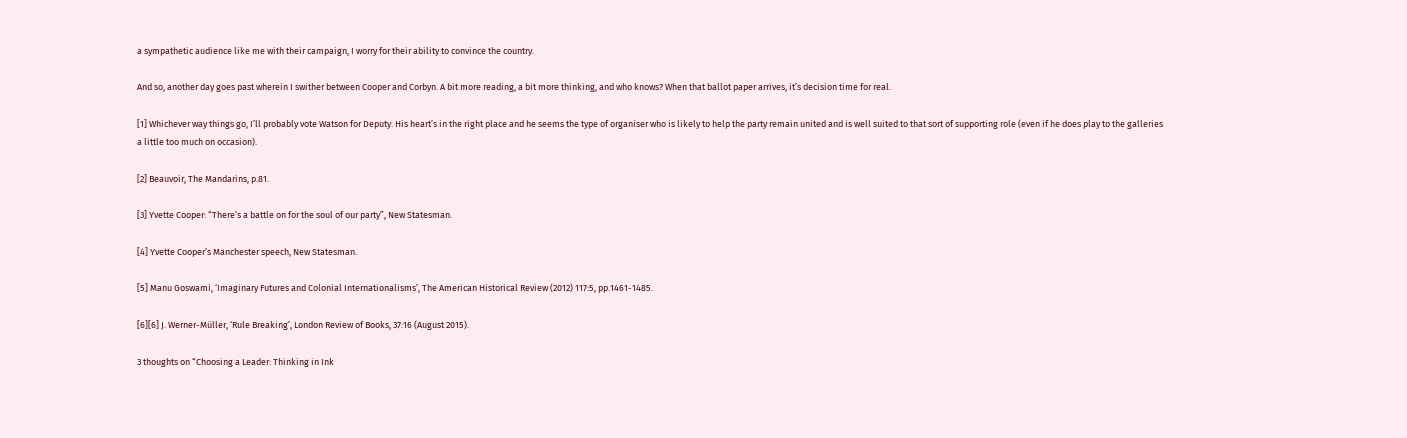a sympathetic audience like me with their campaign, I worry for their ability to convince the country.

And so, another day goes past wherein I swither between Cooper and Corbyn. A bit more reading, a bit more thinking, and who knows? When that ballot paper arrives, it’s decision time for real.

[1] Whichever way things go, I’ll probably vote Watson for Deputy. His heart’s in the right place and he seems the type of organiser who is likely to help the party remain united and is well suited to that sort of supporting role (even if he does play to the galleries a little too much on occasion).

[2] Beauvoir, The Mandarins, p.81.

[3] Yvette Cooper: “There’s a battle on for the soul of our party”, New Statesman.

[4] Yvette Cooper’s Manchester speech, New Statesman.

[5] Manu Goswami, ‘Imaginary Futures and Colonial Internationalisms’, The American Historical Review (2012) 117:5, pp.1461-1485.

[6][6] J. Werner-Müller, ‘Rule Breaking’, London Review of Books, 37:16 (August 2015).

3 thoughts on “Choosing a Leader: Thinking in Ink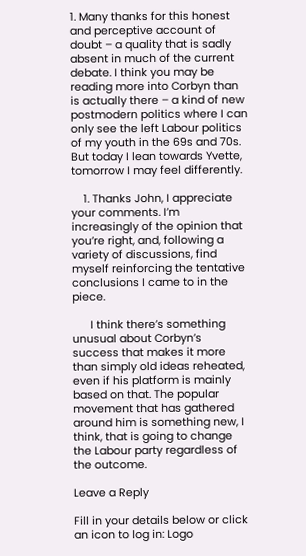1. Many thanks for this honest and perceptive account of doubt – a quality that is sadly absent in much of the current debate. I think you may be reading more into Corbyn than is actually there – a kind of new postmodern politics where I can only see the left Labour politics of my youth in the 69s and 70s. But today I lean towards Yvette, tomorrow I may feel differently.

    1. Thanks John, I appreciate your comments. I’m increasingly of the opinion that you’re right, and, following a variety of discussions, find myself reinforcing the tentative conclusions I came to in the piece.

      I think there’s something unusual about Corbyn’s success that makes it more than simply old ideas reheated, even if his platform is mainly based on that. The popular movement that has gathered around him is something new, I think, that is going to change the Labour party regardless of the outcome.

Leave a Reply

Fill in your details below or click an icon to log in: Logo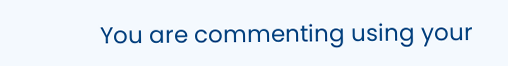You are commenting using your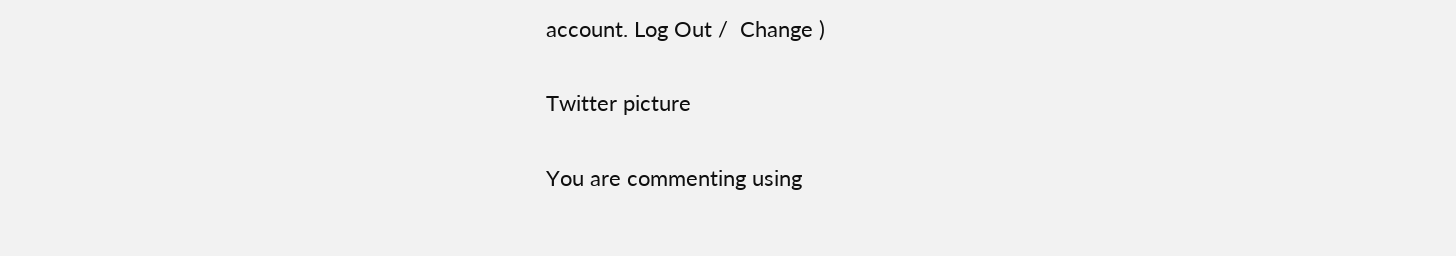account. Log Out /  Change )

Twitter picture

You are commenting using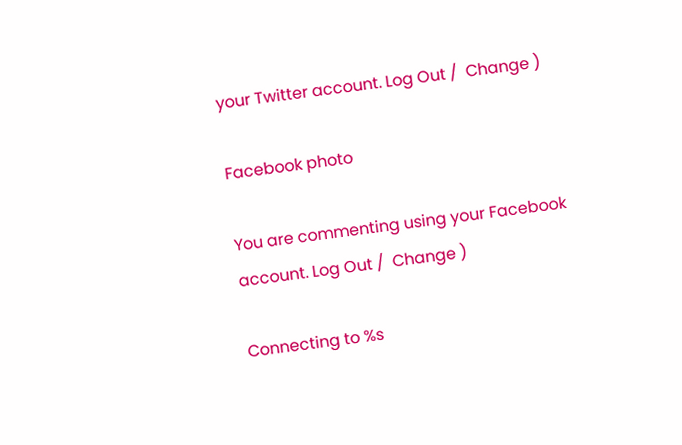your Twitter account. Log Out /  Change )

Facebook photo

You are commenting using your Facebook account. Log Out /  Change )

Connecting to %s